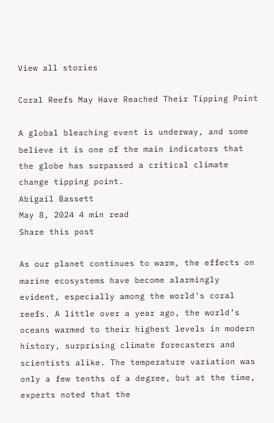View all stories

Coral Reefs May Have Reached Their Tipping Point

A global bleaching event is underway, and some believe it is one of the main indicators that the globe has surpassed a critical climate change tipping point.
Abigail Bassett
May 8, 2024 4 min read
Share this post

As our planet continues to warm, the effects on marine ecosystems have become alarmingly evident, especially among the world's coral reefs. A little over a year ago, the world’s oceans warmed to their highest levels in modern history, surprising climate forecasters and scientists alike. The temperature variation was only a few tenths of a degree, but at the time, experts noted that the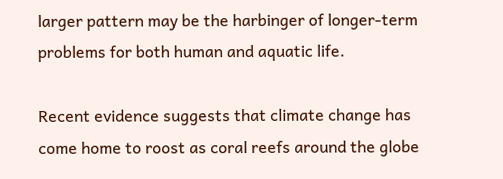larger pattern may be the harbinger of longer-term problems for both human and aquatic life.

Recent evidence suggests that climate change has come home to roost as coral reefs around the globe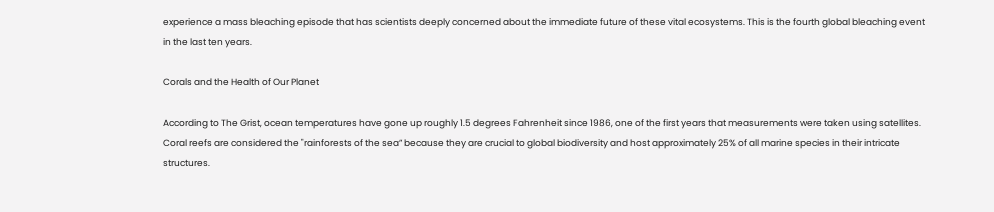experience a mass bleaching episode that has scientists deeply concerned about the immediate future of these vital ecosystems. This is the fourth global bleaching event in the last ten years.

Corals and the Health of Our Planet

According to The Grist, ocean temperatures have gone up roughly 1.5 degrees Fahrenheit since 1986, one of the first years that measurements were taken using satellites. Coral reefs are considered the "rainforests of the sea” because they are crucial to global biodiversity and host approximately 25% of all marine species in their intricate structures.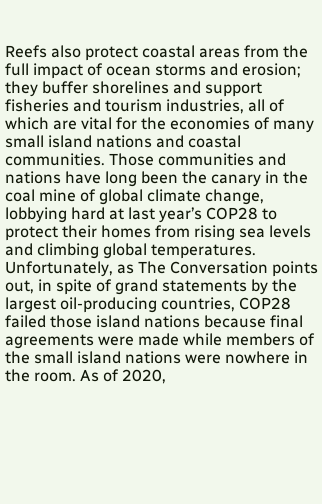Reefs also protect coastal areas from the full impact of ocean storms and erosion; they buffer shorelines and support fisheries and tourism industries, all of which are vital for the economies of many small island nations and coastal communities. Those communities and nations have long been the canary in the coal mine of global climate change, lobbying hard at last year’s COP28 to protect their homes from rising sea levels and climbing global temperatures. Unfortunately, as The Conversation points out, in spite of grand statements by the largest oil-producing countries, COP28 failed those island nations because final agreements were made while members of the small island nations were nowhere in the room. As of 2020,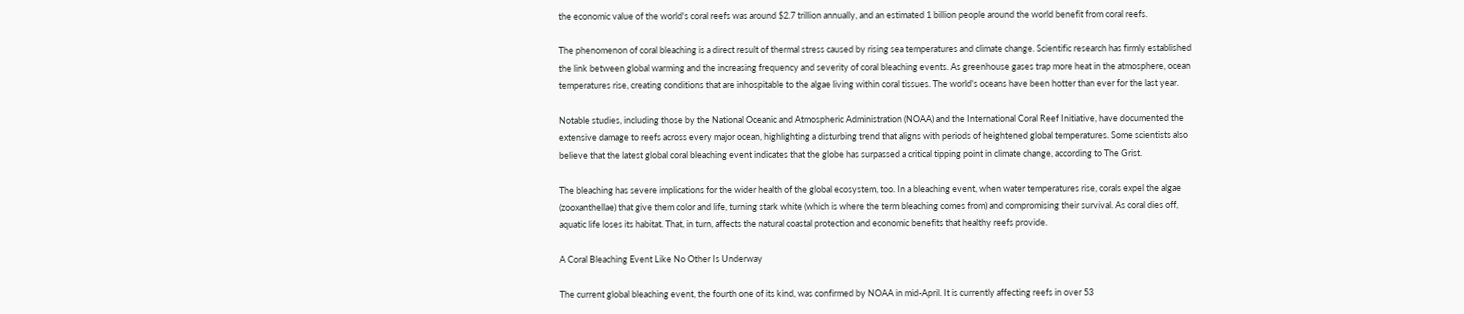the economic value of the world's coral reefs was around $2.7 trillion annually, and an estimated 1 billion people around the world benefit from coral reefs.

The phenomenon of coral bleaching is a direct result of thermal stress caused by rising sea temperatures and climate change. Scientific research has firmly established the link between global warming and the increasing frequency and severity of coral bleaching events. As greenhouse gases trap more heat in the atmosphere, ocean temperatures rise, creating conditions that are inhospitable to the algae living within coral tissues. The world's oceans have been hotter than ever for the last year.

Notable studies, including those by the National Oceanic and Atmospheric Administration (NOAA) and the International Coral Reef Initiative, have documented the extensive damage to reefs across every major ocean, highlighting a disturbing trend that aligns with periods of heightened global temperatures. Some scientists also believe that the latest global coral bleaching event indicates that the globe has surpassed a critical tipping point in climate change, according to The Grist.

The bleaching has severe implications for the wider health of the global ecosystem, too. In a bleaching event, when water temperatures rise, corals expel the algae (zooxanthellae) that give them color and life, turning stark white (which is where the term bleaching comes from) and compromising their survival. As coral dies off, aquatic life loses its habitat. That, in turn, affects the natural coastal protection and economic benefits that healthy reefs provide.

A Coral Bleaching Event Like No Other Is Underway

The current global bleaching event, the fourth one of its kind, was confirmed by NOAA in mid-April. It is currently affecting reefs in over 53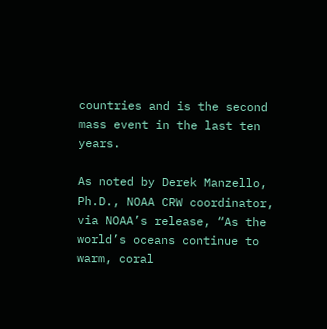countries and is the second mass event in the last ten years.

As noted by Derek Manzello, Ph.D., NOAA CRW coordinator, via NOAA’s release, “As the world’s oceans continue to warm, coral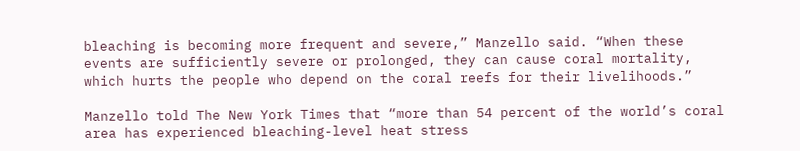bleaching is becoming more frequent and severe,” Manzello said. “When these events are sufficiently severe or prolonged, they can cause coral mortality, which hurts the people who depend on the coral reefs for their livelihoods.”

Manzello told The New York Times that “more than 54 percent of the world’s coral area has experienced bleaching-level heat stress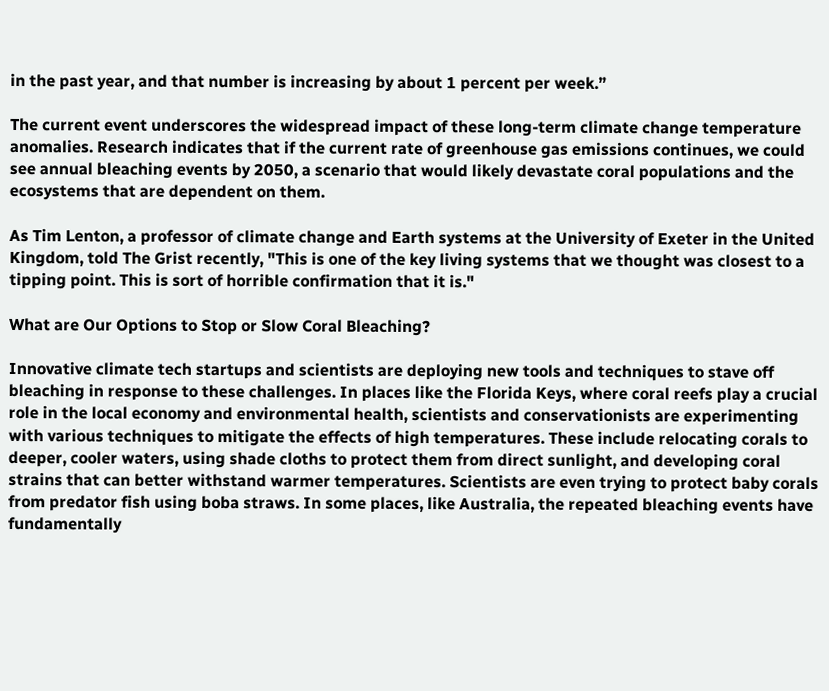in the past year, and that number is increasing by about 1 percent per week.”

The current event underscores the widespread impact of these long-term climate change temperature anomalies. Research indicates that if the current rate of greenhouse gas emissions continues, we could see annual bleaching events by 2050, a scenario that would likely devastate coral populations and the ecosystems that are dependent on them.

As Tim Lenton, a professor of climate change and Earth systems at the University of Exeter in the United Kingdom, told The Grist recently, "This is one of the key living systems that we thought was closest to a tipping point. This is sort of horrible confirmation that it is."

What are Our Options to Stop or Slow Coral Bleaching?

Innovative climate tech startups and scientists are deploying new tools and techniques to stave off bleaching in response to these challenges. In places like the Florida Keys, where coral reefs play a crucial role in the local economy and environmental health, scientists and conservationists are experimenting with various techniques to mitigate the effects of high temperatures. These include relocating corals to deeper, cooler waters, using shade cloths to protect them from direct sunlight, and developing coral strains that can better withstand warmer temperatures. Scientists are even trying to protect baby corals from predator fish using boba straws. In some places, like Australia, the repeated bleaching events have fundamentally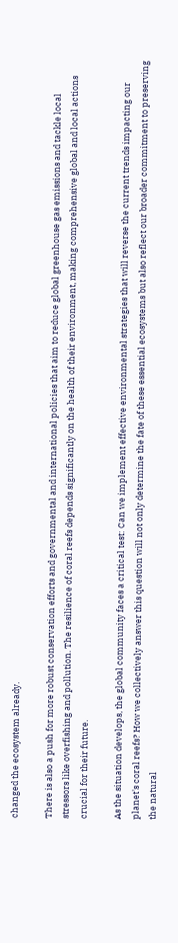changed the ecosystem already.

There is also a push for more robust conservation efforts and governmental and international policies that aim to reduce global greenhouse gas emissions and tackle local stressors like overfishing and pollution. The resilience of coral reefs depends significantly on the health of their environment, making comprehensive global and local actions crucial for their future.

As the situation develops, the global community faces a critical test: Can we implement effective environmental strategies that will reverse the current trends impacting our planet's coral reefs? How we collectively answer this question will not only determine the fate of these essential ecosystems but also reflect our broader commitment to preserving the natural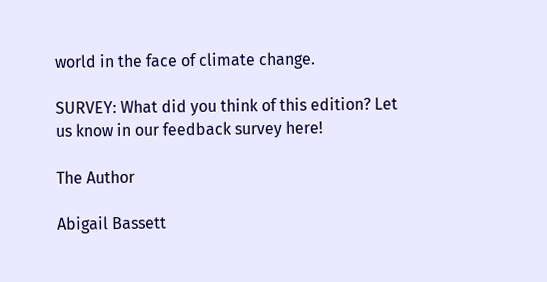world in the face of climate change.

SURVEY: What did you think of this edition? Let us know in our feedback survey here!

The Author

Abigail Bassett